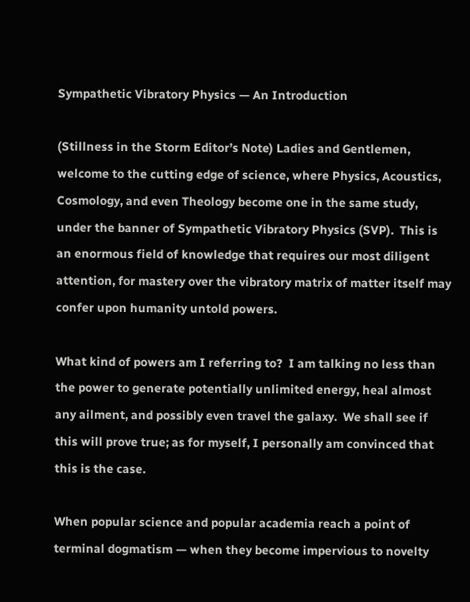Sympathetic Vibratory Physics — An Introduction

(Stillness in the Storm Editor’s Note) Ladies and Gentlemen, welcome to the cutting edge of science, where Physics, Acoustics, Cosmology, and even Theology become one in the same study, under the banner of Sympathetic Vibratory Physics (SVP).  This is an enormous field of knowledge that requires our most diligent attention, for mastery over the vibratory matrix of matter itself may confer upon humanity untold powers.

What kind of powers am I referring to?  I am talking no less than the power to generate potentially unlimited energy, heal almost any ailment, and possibly even travel the galaxy.  We shall see if this will prove true; as for myself, I personally am convinced that this is the case.

When popular science and popular academia reach a point of terminal dogmatism — when they become impervious to novelty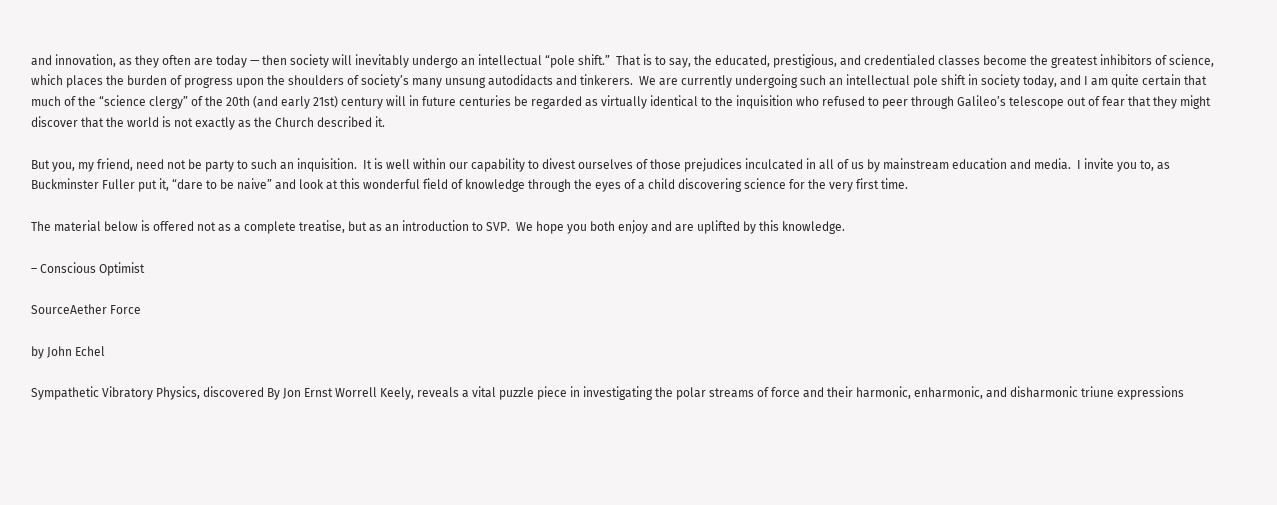and innovation, as they often are today — then society will inevitably undergo an intellectual “pole shift.”  That is to say, the educated, prestigious, and credentialed classes become the greatest inhibitors of science, which places the burden of progress upon the shoulders of society’s many unsung autodidacts and tinkerers.  We are currently undergoing such an intellectual pole shift in society today, and I am quite certain that much of the “science clergy” of the 20th (and early 21st) century will in future centuries be regarded as virtually identical to the inquisition who refused to peer through Galileo’s telescope out of fear that they might discover that the world is not exactly as the Church described it.

But you, my friend, need not be party to such an inquisition.  It is well within our capability to divest ourselves of those prejudices inculcated in all of us by mainstream education and media.  I invite you to, as Buckminster Fuller put it, “dare to be naive” and look at this wonderful field of knowledge through the eyes of a child discovering science for the very first time.

The material below is offered not as a complete treatise, but as an introduction to SVP.  We hope you both enjoy and are uplifted by this knowledge.

– Conscious Optimist

SourceAether Force

by John Echel

Sympathetic Vibratory Physics, discovered By Jon Ernst Worrell Keely, reveals a vital puzzle piece in investigating the polar streams of force and their harmonic, enharmonic, and disharmonic triune expressions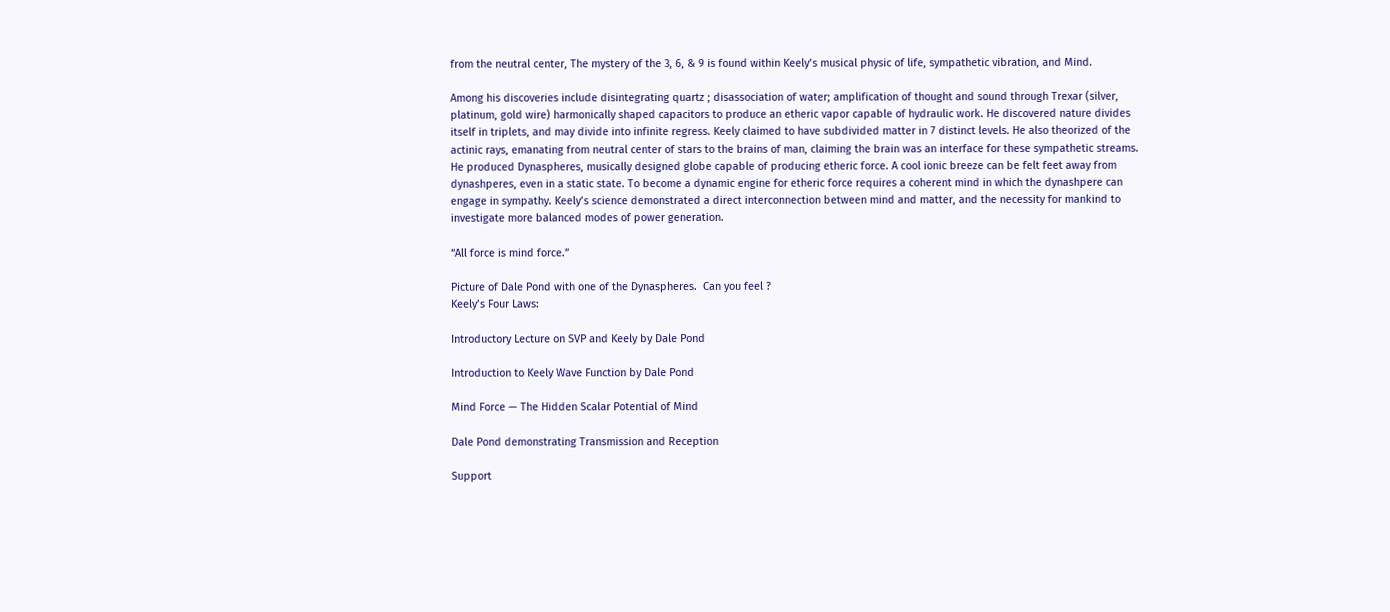from the neutral center, The mystery of the 3, 6, & 9 is found within Keely’s musical physic of life, sympathetic vibration, and Mind.

Among his discoveries include disintegrating quartz ; disassociation of water; amplification of thought and sound through Trexar (silver, platinum, gold wire) harmonically shaped capacitors to produce an etheric vapor capable of hydraulic work. He discovered nature divides itself in triplets, and may divide into infinite regress. Keely claimed to have subdivided matter in 7 distinct levels. He also theorized of the actinic rays, emanating from neutral center of stars to the brains of man, claiming the brain was an interface for these sympathetic streams. He produced Dynaspheres, musically designed globe capable of producing etheric force. A cool ionic breeze can be felt feet away from dynashperes, even in a static state. To become a dynamic engine for etheric force requires a coherent mind in which the dynashpere can engage in sympathy. Keely’s science demonstrated a direct interconnection between mind and matter, and the necessity for mankind to investigate more balanced modes of power generation.

“All force is mind force.”

Picture of Dale Pond with one of the Dynaspheres.  Can you feel ?
Keely’s Four Laws:

Introductory Lecture on SVP and Keely by Dale Pond

Introduction to Keely Wave Function by Dale Pond

Mind Force — The Hidden Scalar Potential of Mind

Dale Pond demonstrating Transmission and Reception

Support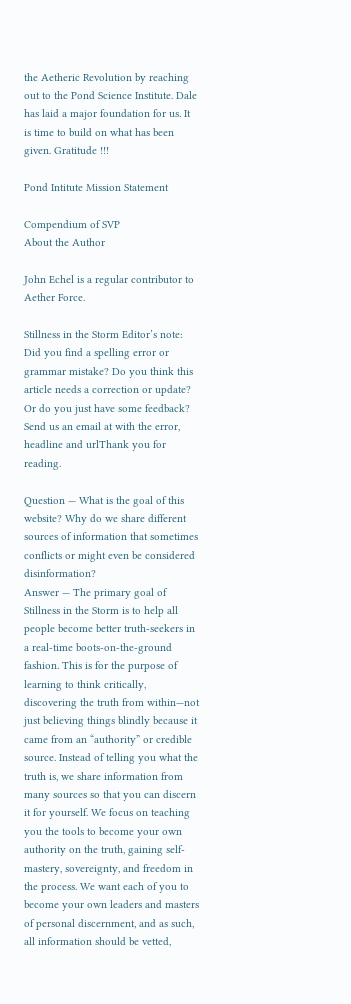the Aetheric Revolution by reaching out to the Pond Science Institute. Dale has laid a major foundation for us. It is time to build on what has been given. Gratitude !!!

Pond Intitute Mission Statement

Compendium of SVP
About the Author

John Echel is a regular contributor to Aether Force.

Stillness in the Storm Editor’s note: Did you find a spelling error or grammar mistake? Do you think this article needs a correction or update? Or do you just have some feedback? Send us an email at with the error, headline and urlThank you for reading.

Question — What is the goal of this website? Why do we share different sources of information that sometimes conflicts or might even be considered disinformation?
Answer — The primary goal of Stillness in the Storm is to help all people become better truth-seekers in a real-time boots-on-the-ground fashion. This is for the purpose of learning to think critically, discovering the truth from within—not just believing things blindly because it came from an “authority” or credible source. Instead of telling you what the truth is, we share information from many sources so that you can discern it for yourself. We focus on teaching you the tools to become your own authority on the truth, gaining self-mastery, sovereignty, and freedom in the process. We want each of you to become your own leaders and masters of personal discernment, and as such, all information should be vetted,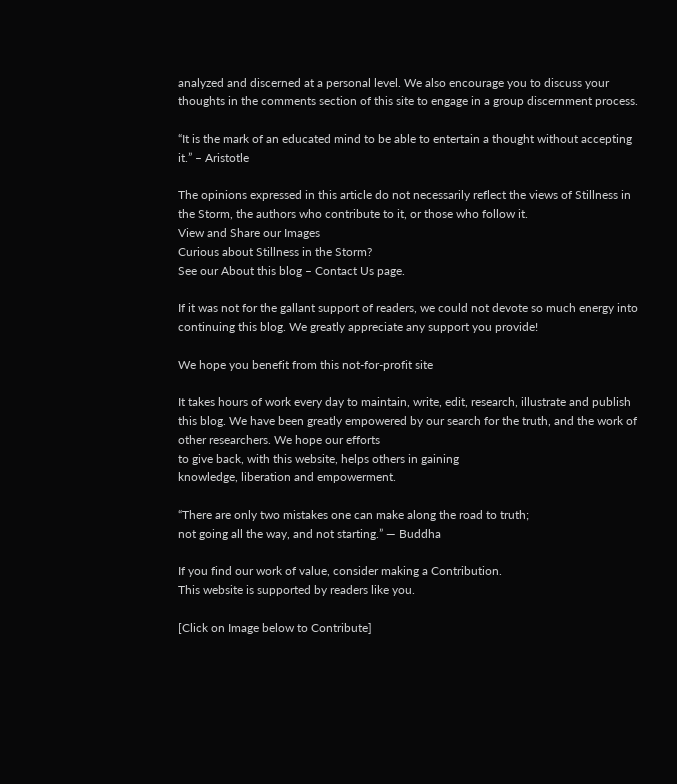analyzed and discerned at a personal level. We also encourage you to discuss your thoughts in the comments section of this site to engage in a group discernment process.

“It is the mark of an educated mind to be able to entertain a thought without accepting it.” – Aristotle

The opinions expressed in this article do not necessarily reflect the views of Stillness in the Storm, the authors who contribute to it, or those who follow it.
View and Share our Images
Curious about Stillness in the Storm?
See our About this blog – Contact Us page.

If it was not for the gallant support of readers, we could not devote so much energy into continuing this blog. We greatly appreciate any support you provide!

We hope you benefit from this not-for-profit site

It takes hours of work every day to maintain, write, edit, research, illustrate and publish this blog. We have been greatly empowered by our search for the truth, and the work of other researchers. We hope our efforts
to give back, with this website, helps others in gaining
knowledge, liberation and empowerment.

“There are only two mistakes one can make along the road to truth;
not going all the way, and not starting.” — Buddha

If you find our work of value, consider making a Contribution.
This website is supported by readers like you.

[Click on Image below to Contribute]